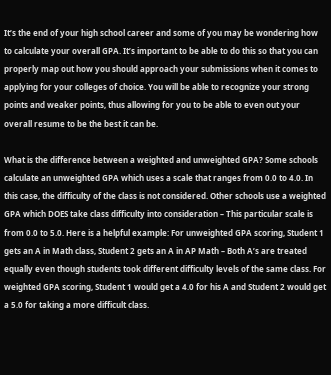It’s the end of your high school career and some of you may be wondering how to calculate your overall GPA. It’s important to be able to do this so that you can properly map out how you should approach your submissions when it comes to applying for your colleges of choice. You will be able to recognize your strong points and weaker points, thus allowing for you to be able to even out your overall resume to be the best it can be.

What is the difference between a weighted and unweighted GPA? Some schools calculate an unweighted GPA which uses a scale that ranges from 0.0 to 4.0. In this case, the difficulty of the class is not considered. Other schools use a weighted GPA which DOES take class difficulty into consideration – This particular scale is from 0.0 to 5.0. Here is a helpful example: For unweighted GPA scoring, Student 1 gets an A in Math class, Student 2 gets an A in AP Math – Both A’s are treated equally even though students took different difficulty levels of the same class. For weighted GPA scoring, Student 1 would get a 4.0 for his A and Student 2 would get a 5.0 for taking a more difficult class.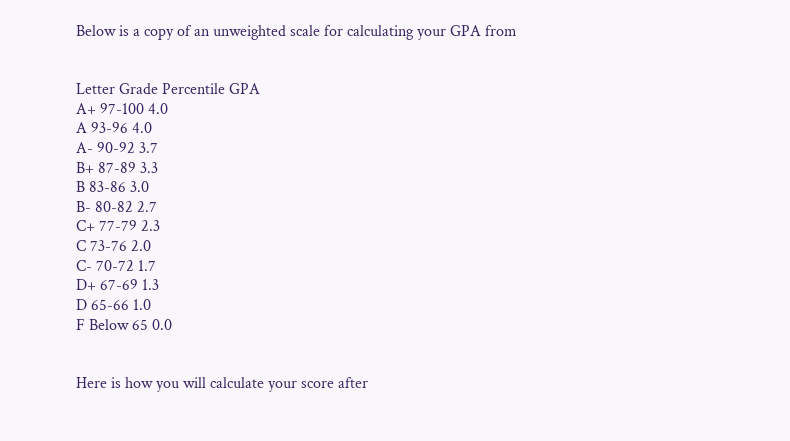Below is a copy of an unweighted scale for calculating your GPA from


Letter Grade Percentile GPA
A+ 97-100 4.0
A 93-96 4.0
A- 90-92 3.7
B+ 87-89 3.3
B 83-86 3.0
B- 80-82 2.7
C+ 77-79 2.3
C 73-76 2.0
C- 70-72 1.7
D+ 67-69 1.3
D 65-66 1.0
F Below 65 0.0


Here is how you will calculate your score after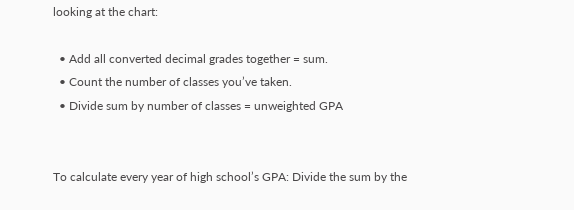looking at the chart:

  • Add all converted decimal grades together = sum.
  • Count the number of classes you’ve taken.
  • Divide sum by number of classes = unweighted GPA


To calculate every year of high school’s GPA: Divide the sum by the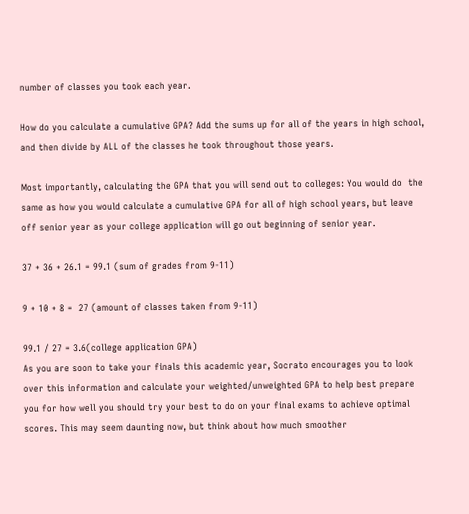number of classes you took each year.

How do you calculate a cumulative GPA? Add the sums up for all of the years in high school, and then divide by ALL of the classes he took throughout those years.

Most importantly, calculating the GPA that you will send out to colleges: You would do  the same as how you would calculate a cumulative GPA for all of high school years, but leave off senior year as your college application will go out beginning of senior year.

37 + 36 + 26.1 = 99.1 (sum of grades from 9-11)

9 + 10 + 8 =  27 (amount of classes taken from 9-11)

99.1 / 27 = 3.6(college application GPA)
As you are soon to take your finals this academic year, Socrato encourages you to look over this information and calculate your weighted/unweighted GPA to help best prepare you for how well you should try your best to do on your final exams to achieve optimal scores. This may seem daunting now, but think about how much smoother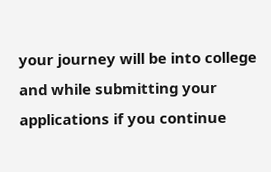your journey will be into college and while submitting your applications if you continue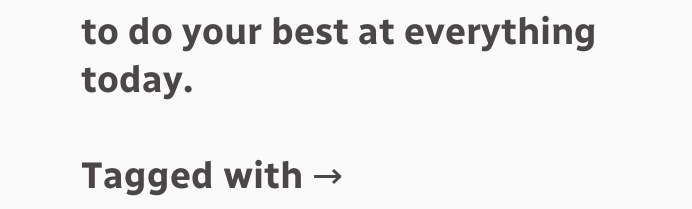to do your best at everything today.

Tagged with →